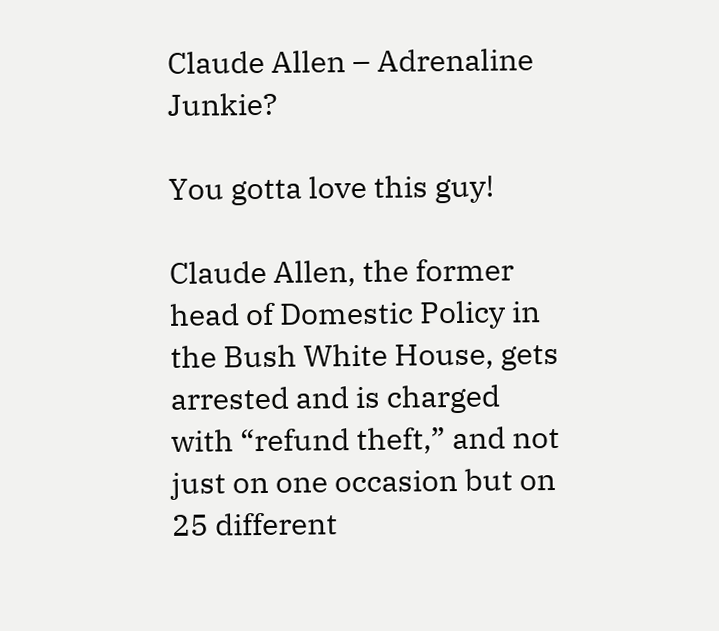Claude Allen – Adrenaline Junkie?

You gotta love this guy!

Claude Allen, the former head of Domestic Policy in the Bush White House, gets arrested and is charged with “refund theft,” and not just on one occasion but on 25 different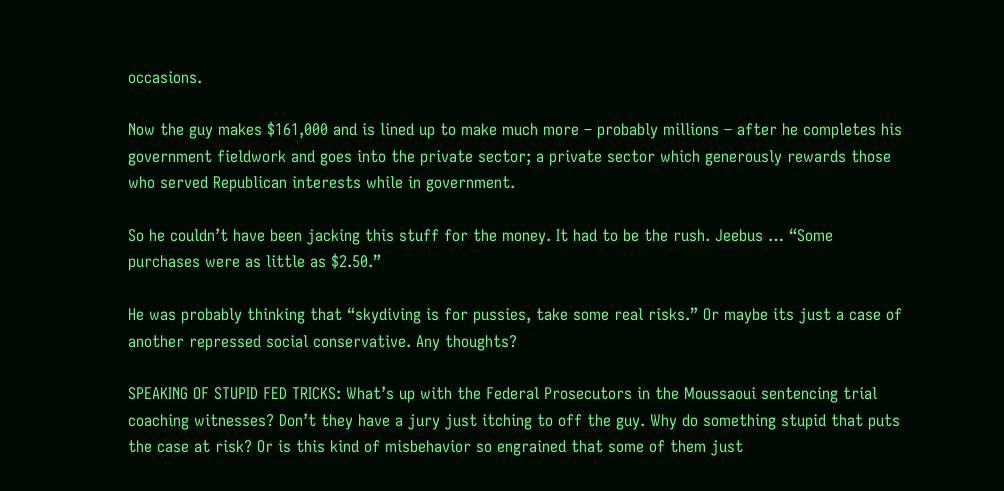occasions.

Now the guy makes $161,000 and is lined up to make much more – probably millions – after he completes his government fieldwork and goes into the private sector; a private sector which generously rewards those who served Republican interests while in government.

So he couldn’t have been jacking this stuff for the money. It had to be the rush. Jeebus … “Some purchases were as little as $2.50.”

He was probably thinking that “skydiving is for pussies, take some real risks.” Or maybe its just a case of another repressed social conservative. Any thoughts?

SPEAKING OF STUPID FED TRICKS: What’s up with the Federal Prosecutors in the Moussaoui sentencing trial coaching witnesses? Don’t they have a jury just itching to off the guy. Why do something stupid that puts the case at risk? Or is this kind of misbehavior so engrained that some of them just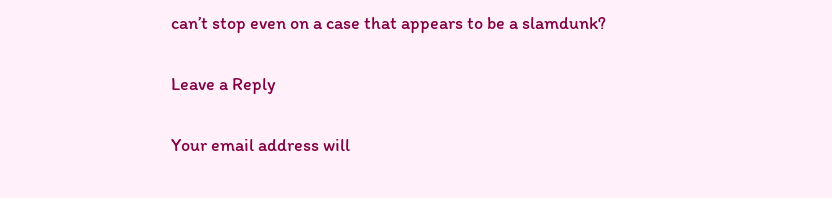can’t stop even on a case that appears to be a slamdunk?

Leave a Reply

Your email address will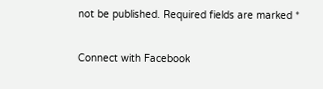not be published. Required fields are marked *

Connect with Facebook